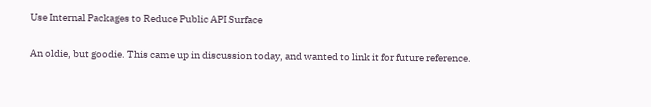Use Internal Packages to Reduce Public API Surface

An oldie, but goodie. This came up in discussion today, and wanted to link it for future reference.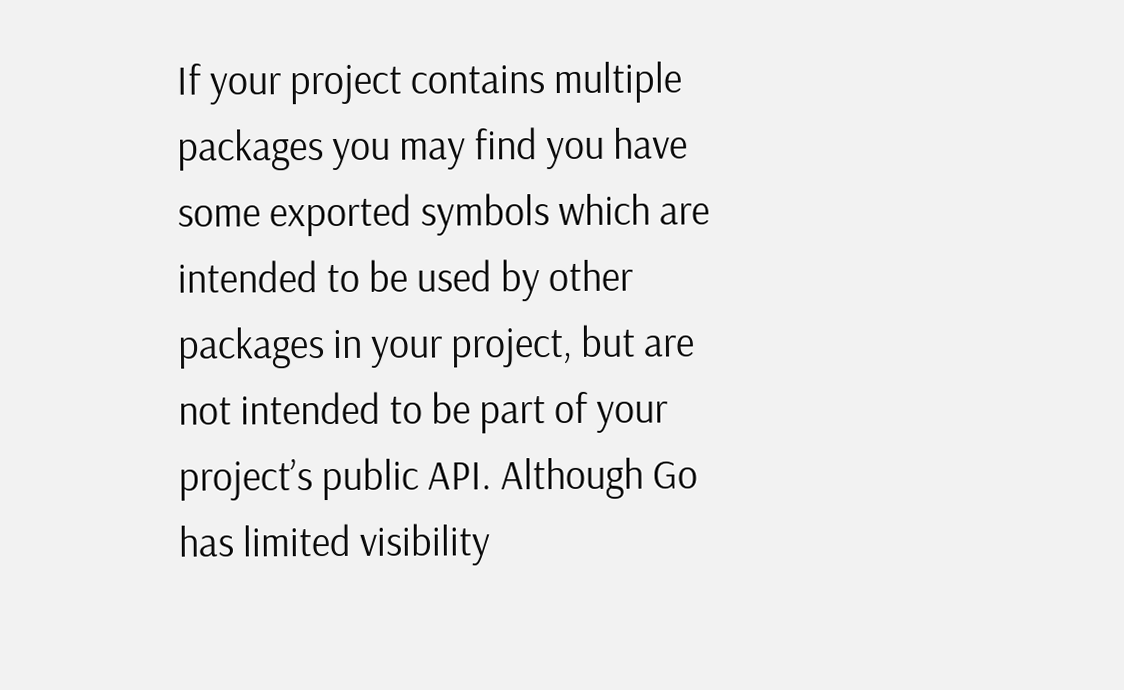If your project contains multiple packages you may find you have some exported symbols which are intended to be used by other packages in your project, but are not intended to be part of your project’s public API. Although Go has limited visibility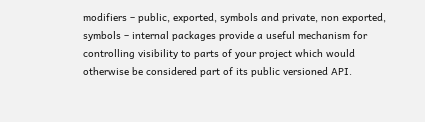modifiers – public, exported, symbols and private, non exported, symbols – internal packages provide a useful mechanism for controlling visibility to parts of your project which would otherwise be considered part of its public versioned API.